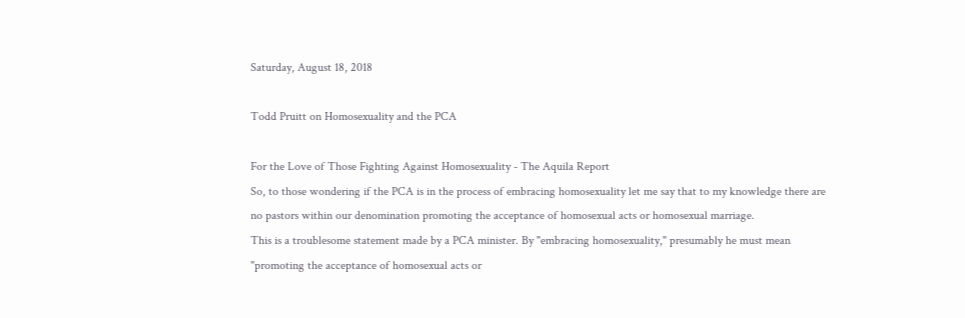Saturday, August 18, 2018

Todd Pruitt on Homosexuality and the PCA

For the Love of Those Fighting Against Homosexuality - The Aquila Report
So, to those wondering if the PCA is in the process of embracing homosexuality let me say that to my knowledge there are no pastors within our denomination promoting the acceptance of homosexual acts or homosexual marriage.
This is a troublesome statement made by a PCA minister. By "embracing homosexuality," presumably he must mean "promoting the acceptance of homosexual acts or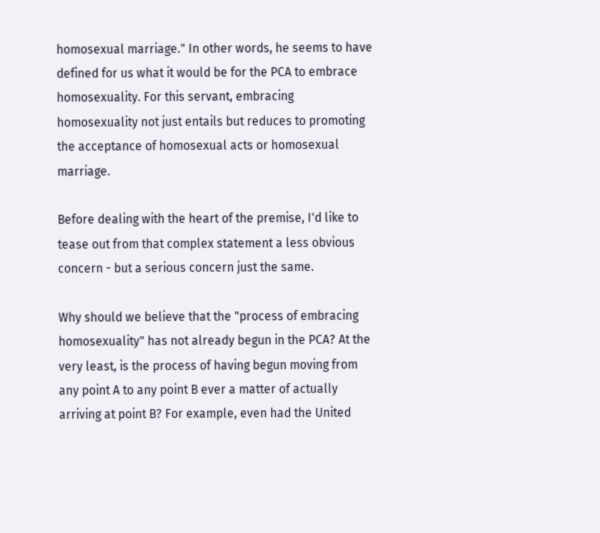homosexual marriage." In other words, he seems to have defined for us what it would be for the PCA to embrace homosexuality. For this servant, embracing homosexuality not just entails but reduces to promoting the acceptance of homosexual acts or homosexual marriage.

Before dealing with the heart of the premise, I'd like to tease out from that complex statement a less obvious concern - but a serious concern just the same.

Why should we believe that the "process of embracing homosexuality" has not already begun in the PCA? At the very least, is the process of having begun moving from any point A to any point B ever a matter of actually arriving at point B? For example, even had the United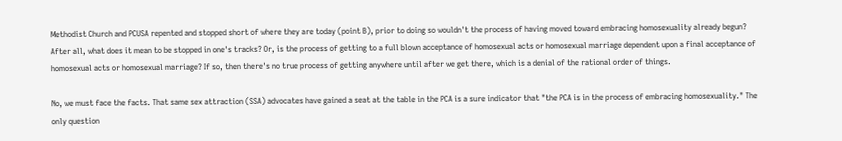Methodist Church and PCUSA repented and stopped short of where they are today (point B), prior to doing so wouldn't the process of having moved toward embracing homosexuality already begun? After all, what does it mean to be stopped in one's tracks? Or, is the process of getting to a full blown acceptance of homosexual acts or homosexual marriage dependent upon a final acceptance of homosexual acts or homosexual marriage? If so, then there's no true process of getting anywhere until after we get there, which is a denial of the rational order of things.

No, we must face the facts. That same sex attraction (SSA) advocates have gained a seat at the table in the PCA is a sure indicator that "the PCA is in the process of embracing homosexuality." The only question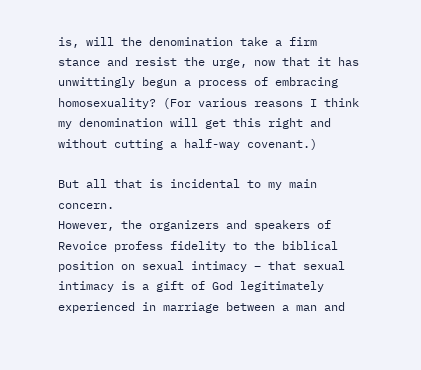is, will the denomination take a firm stance and resist the urge, now that it has unwittingly begun a process of embracing homosexuality? (For various reasons I think my denomination will get this right and without cutting a half-way covenant.)

But all that is incidental to my main concern.
However, the organizers and speakers of Revoice profess fidelity to the biblical position on sexual intimacy – that sexual intimacy is a gift of God legitimately experienced in marriage between a man and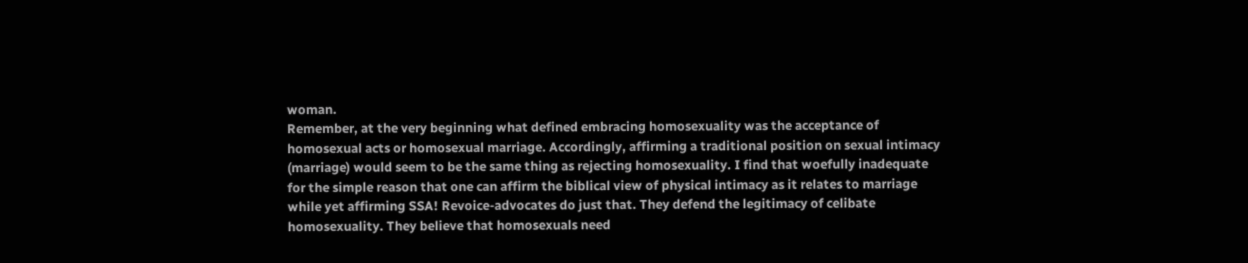woman.
Remember, at the very beginning what defined embracing homosexuality was the acceptance of homosexual acts or homosexual marriage. Accordingly, affirming a traditional position on sexual intimacy (marriage) would seem to be the same thing as rejecting homosexuality. I find that woefully inadequate for the simple reason that one can affirm the biblical view of physical intimacy as it relates to marriage while yet affirming SSA! Revoice-advocates do just that. They defend the legitimacy of celibate homosexuality. They believe that homosexuals need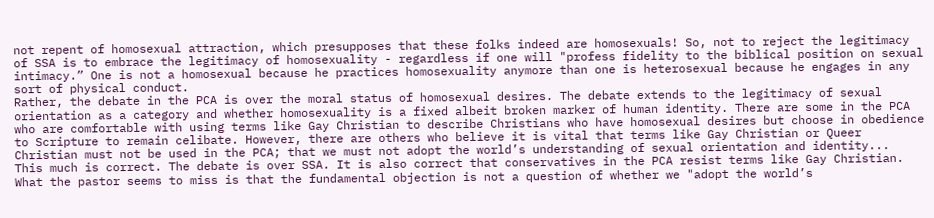not repent of homosexual attraction, which presupposes that these folks indeed are homosexuals! So, not to reject the legitimacy of SSA is to embrace the legitimacy of homosexuality - regardless if one will "profess fidelity to the biblical position on sexual intimacy.” One is not a homosexual because he practices homosexuality anymore than one is heterosexual because he engages in any sort of physical conduct.
Rather, the debate in the PCA is over the moral status of homosexual desires. The debate extends to the legitimacy of sexual orientation as a category and whether homosexuality is a fixed albeit broken marker of human identity. There are some in the PCA who are comfortable with using terms like Gay Christian to describe Christians who have homosexual desires but choose in obedience to Scripture to remain celibate. However, there are others who believe it is vital that terms like Gay Christian or Queer Christian must not be used in the PCA; that we must not adopt the world’s understanding of sexual orientation and identity...
This much is correct. The debate is over SSA. It is also correct that conservatives in the PCA resist terms like Gay Christian. What the pastor seems to miss is that the fundamental objection is not a question of whether we "adopt the world’s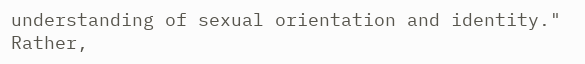understanding of sexual orientation and identity." Rather,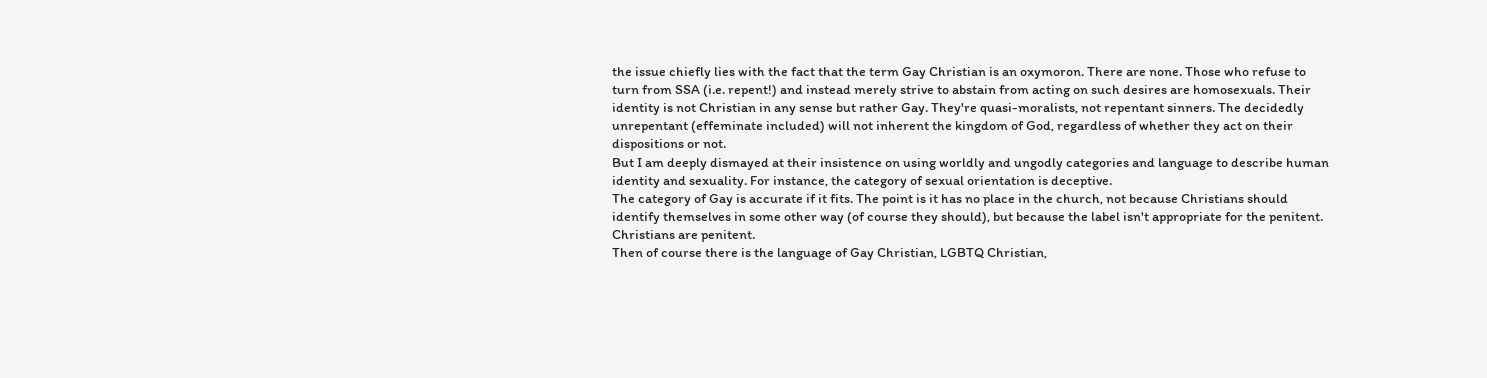the issue chiefly lies with the fact that the term Gay Christian is an oxymoron. There are none. Those who refuse to turn from SSA (i.e. repent!) and instead merely strive to abstain from acting on such desires are homosexuals. Their identity is not Christian in any sense but rather Gay. They're quasi-moralists, not repentant sinners. The decidedly unrepentant (effeminate included) will not inherent the kingdom of God, regardless of whether they act on their dispositions or not.
But I am deeply dismayed at their insistence on using worldly and ungodly categories and language to describe human identity and sexuality. For instance, the category of sexual orientation is deceptive.
The category of Gay is accurate if it fits. The point is it has no place in the church, not because Christians should identify themselves in some other way (of course they should), but because the label isn't appropriate for the penitent. Christians are penitent.
Then of course there is the language of Gay Christian, LGBTQ Christian,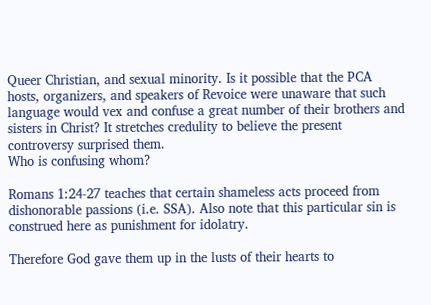Queer Christian, and sexual minority. Is it possible that the PCA hosts, organizers, and speakers of Revoice were unaware that such language would vex and confuse a great number of their brothers and sisters in Christ? It stretches credulity to believe the present controversy surprised them.
Who is confusing whom?

Romans 1:24-27 teaches that certain shameless acts proceed from dishonorable passions (i.e. SSA). Also note that this particular sin is construed here as punishment for idolatry.

Therefore God gave them up in the lusts of their hearts to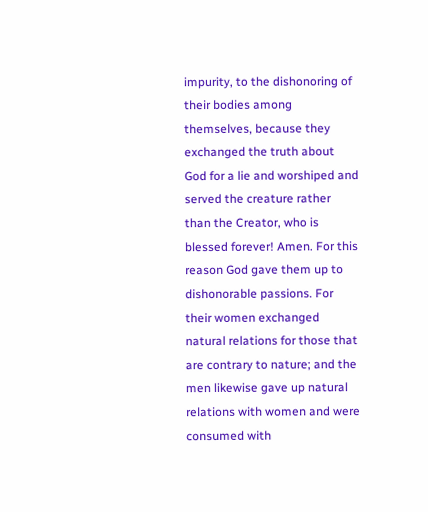impurity, to the dishonoring of their bodies among themselves, because they exchanged the truth about God for a lie and worshiped and served the creature rather than the Creator, who is blessed forever! Amen. For this reason God gave them up to dishonorable passions. For their women exchanged natural relations for those that are contrary to nature; and the men likewise gave up natural relations with women and were consumed with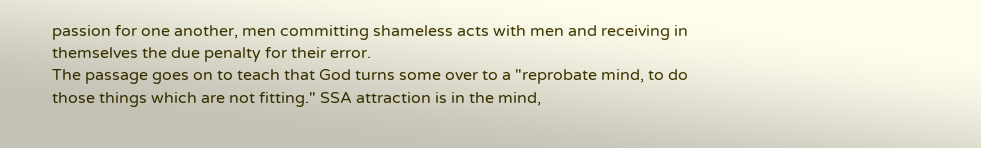passion for one another, men committing shameless acts with men and receiving in themselves the due penalty for their error.
The passage goes on to teach that God turns some over to a "reprobate mind, to do those things which are not fitting." SSA attraction is in the mind,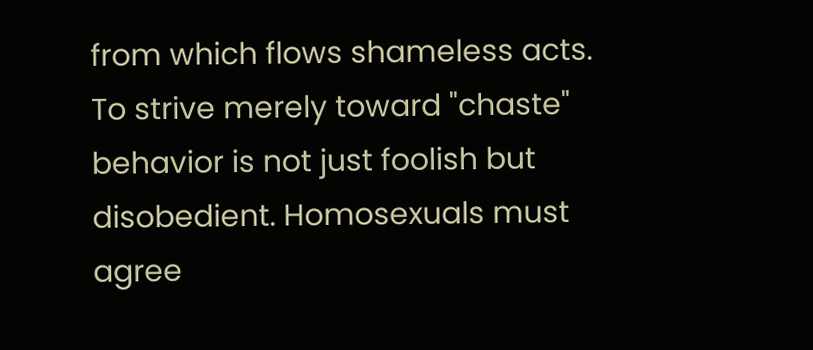from which flows shameless acts. To strive merely toward "chaste" behavior is not just foolish but disobedient. Homosexuals must agree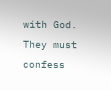with God. They must confess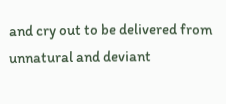and cry out to be delivered from unnatural and deviant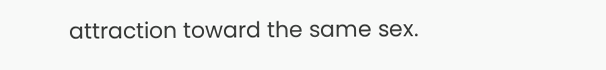attraction toward the same sex.